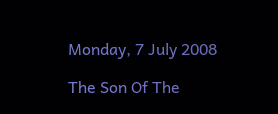Monday, 7 July 2008

The Son Of The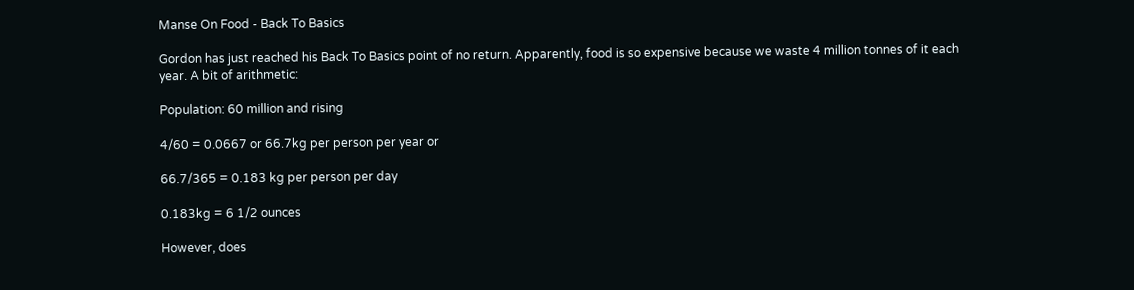Manse On Food - Back To Basics

Gordon has just reached his Back To Basics point of no return. Apparently, food is so expensive because we waste 4 million tonnes of it each year. A bit of arithmetic:

Population: 60 million and rising

4/60 = 0.0667 or 66.7kg per person per year or

66.7/365 = 0.183 kg per person per day

0.183kg = 6 1/2 ounces

However, does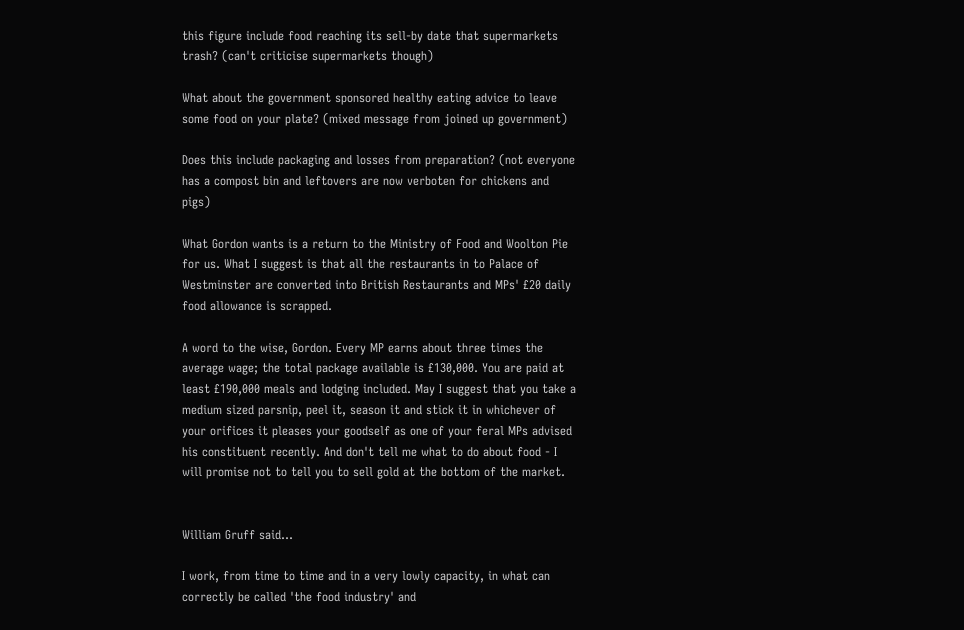this figure include food reaching its sell-by date that supermarkets trash? (can't criticise supermarkets though)

What about the government sponsored healthy eating advice to leave some food on your plate? (mixed message from joined up government)

Does this include packaging and losses from preparation? (not everyone has a compost bin and leftovers are now verboten for chickens and pigs)

What Gordon wants is a return to the Ministry of Food and Woolton Pie for us. What I suggest is that all the restaurants in to Palace of Westminster are converted into British Restaurants and MPs' £20 daily food allowance is scrapped.

A word to the wise, Gordon. Every MP earns about three times the average wage; the total package available is £130,000. You are paid at least £190,000 meals and lodging included. May I suggest that you take a medium sized parsnip, peel it, season it and stick it in whichever of your orifices it pleases your goodself as one of your feral MPs advised his constituent recently. And don't tell me what to do about food - I will promise not to tell you to sell gold at the bottom of the market.


William Gruff said...

I work, from time to time and in a very lowly capacity, in what can correctly be called 'the food industry' and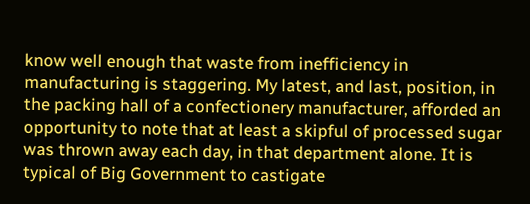know well enough that waste from inefficiency in manufacturing is staggering. My latest, and last, position, in the packing hall of a confectionery manufacturer, afforded an opportunity to note that at least a skipful of processed sugar was thrown away each day, in that department alone. It is typical of Big Government to castigate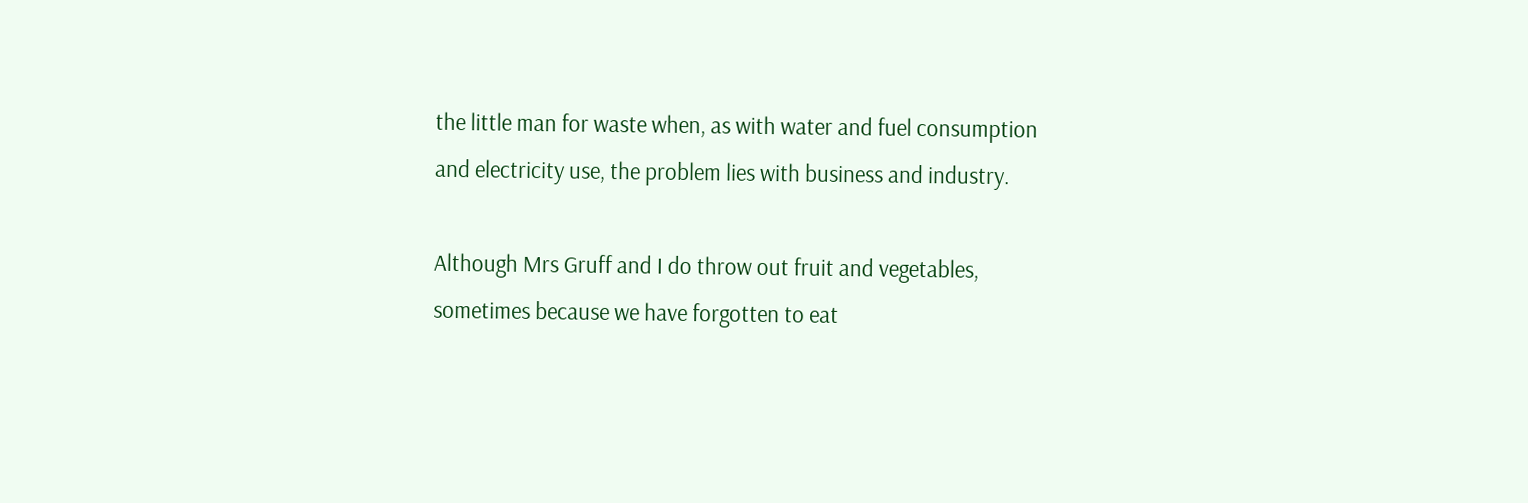the little man for waste when, as with water and fuel consumption and electricity use, the problem lies with business and industry.

Although Mrs Gruff and I do throw out fruit and vegetables, sometimes because we have forgotten to eat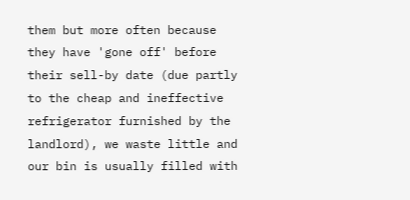them but more often because they have 'gone off' before their sell-by date (due partly to the cheap and ineffective refrigerator furnished by the landlord), we waste little and our bin is usually filled with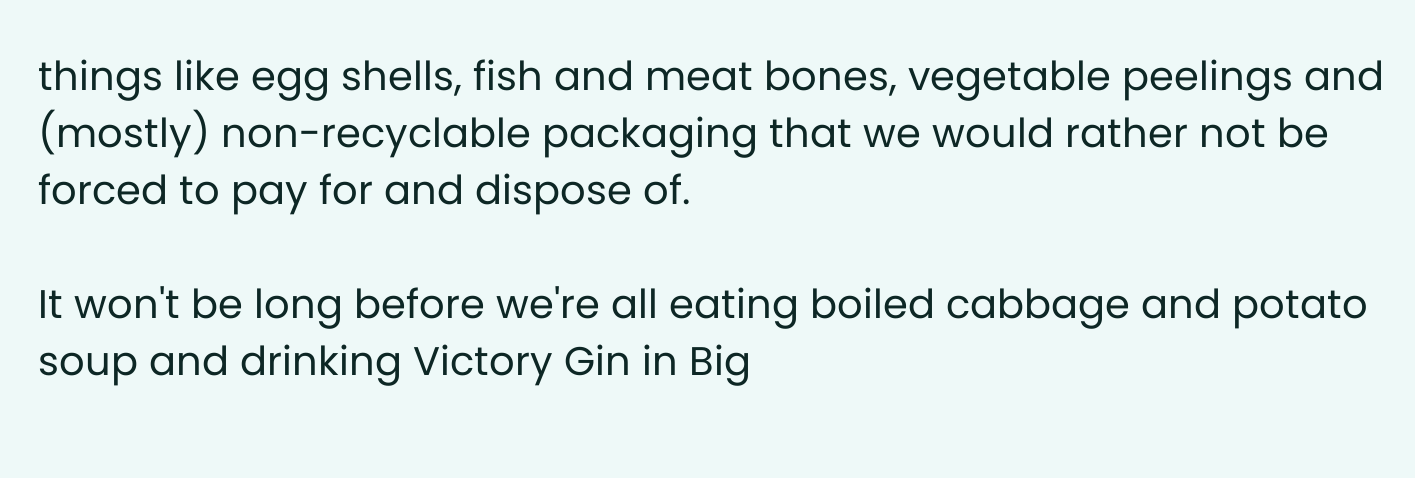things like egg shells, fish and meat bones, vegetable peelings and (mostly) non-recyclable packaging that we would rather not be forced to pay for and dispose of.

It won't be long before we're all eating boiled cabbage and potato soup and drinking Victory Gin in Big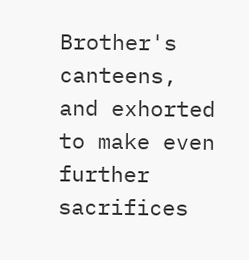Brother's canteens, and exhorted to make even further sacrifices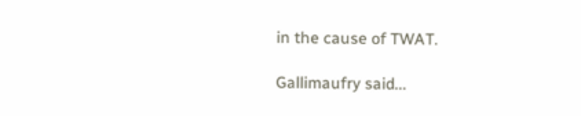in the cause of TWAT.

Gallimaufry said...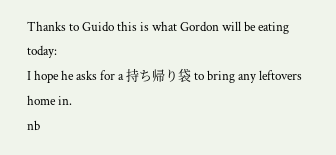Thanks to Guido this is what Gordon will be eating today:
I hope he asks for a 持ち帰り袋 to bring any leftovers home in.
nb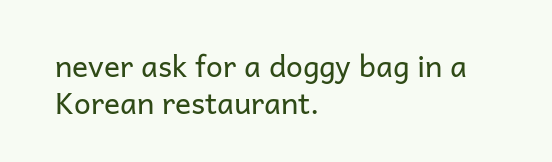never ask for a doggy bag in a Korean restaurant.